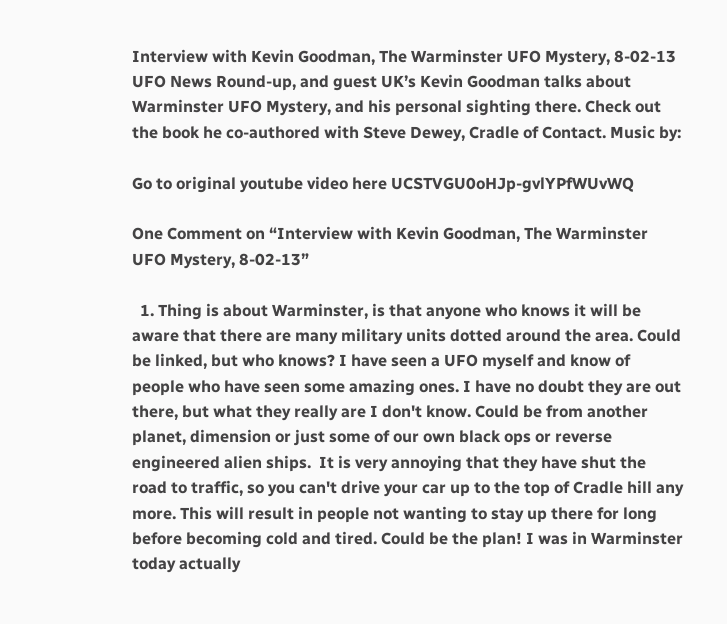Interview with Kevin Goodman, The Warminster UFO Mystery, 8-02-13 UFO News Round-up, and guest UK’s Kevin Goodman talks about Warminster UFO Mystery, and his personal sighting there. Check out the book he co-authored with Steve Dewey, Cradle of Contact. Music by:

Go to original youtube video here UCSTVGU0oHJp-gvlYPfWUvWQ

One Comment on “Interview with Kevin Goodman, The Warminster UFO Mystery, 8-02-13”

  1. Thing is about Warminster, is that anyone who knows it will be aware that there are many military units dotted around the area. Could be linked, but who knows? I have seen a UFO myself and know of people who have seen some amazing ones. I have no doubt they are out there, but what they really are I don't know. Could be from another planet, dimension or just some of our own black ops or reverse engineered alien ships.  It is very annoying that they have shut the road to traffic, so you can't drive your car up to the top of Cradle hill any more. This will result in people not wanting to stay up there for long before becoming cold and tired. Could be the plan! I was in Warminster today actually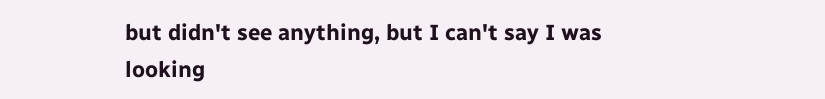but didn't see anything, but I can't say I was looking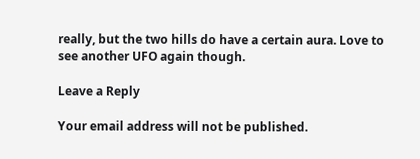really, but the two hills do have a certain aura. Love to see another UFO again though.

Leave a Reply

Your email address will not be published.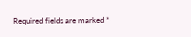Required fields are marked *